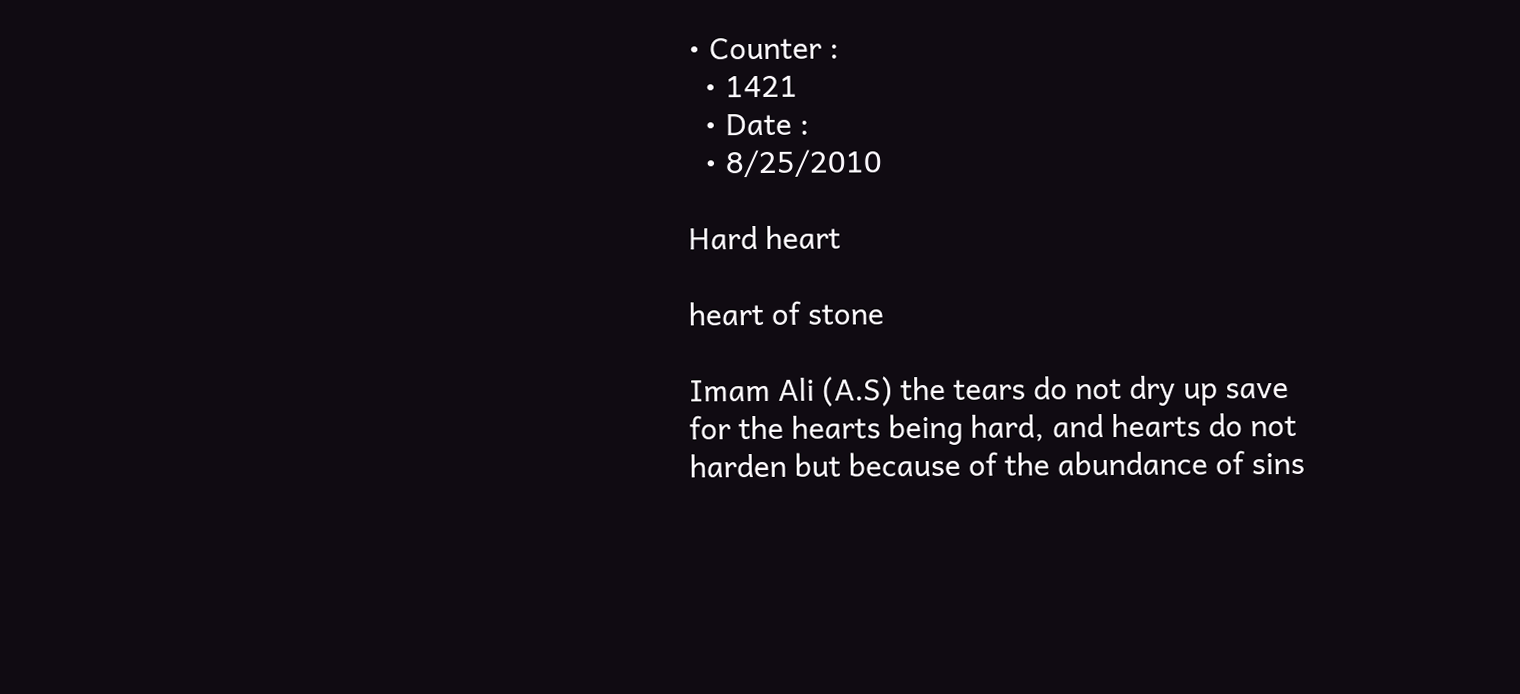• Counter :
  • 1421
  • Date :
  • 8/25/2010

Hard heart

heart of stone

Imam Ali (A.S) the tears do not dry up save for the hearts being hard, and hearts do not harden but because of the abundance of sins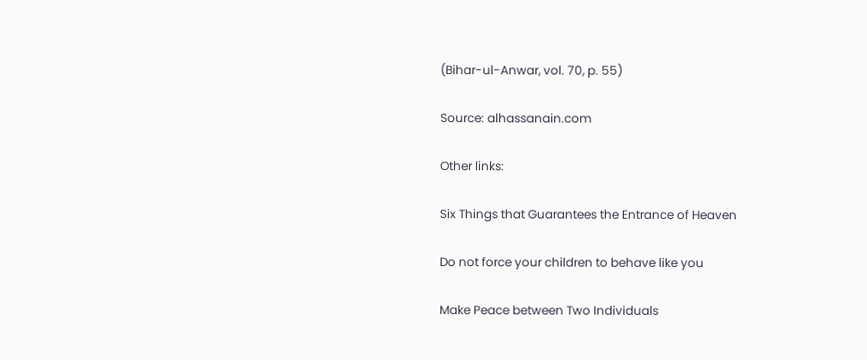(Bihar-ul-Anwar, vol. 70, p. 55)

Source: alhassanain.com

Other links:

Six Things that Guarantees the Entrance of Heaven

Do not force your children to behave like you

Make Peace between Two Individuals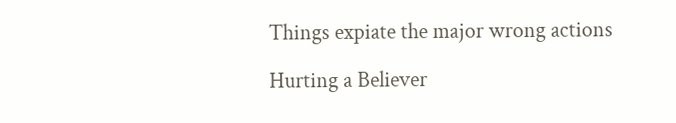Things expiate the major wrong actions

Hurting a Believer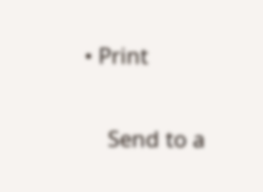• Print

    Send to a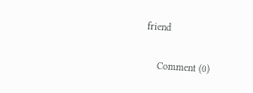friend

    Comment (0)